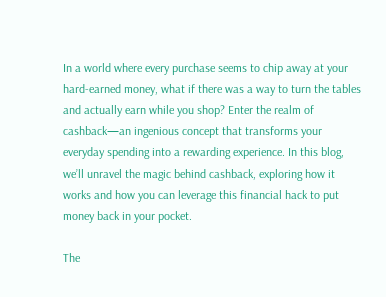In a world where every purchase seems to chip away at your hard-earned money, what if there was a way to turn the tables and actually earn while you shop? Enter the realm of cashback—an ingenious concept that transforms your everyday spending into a rewarding experience. In this blog, we’ll unravel the magic behind cashback, exploring how it works and how you can leverage this financial hack to put money back in your pocket.

The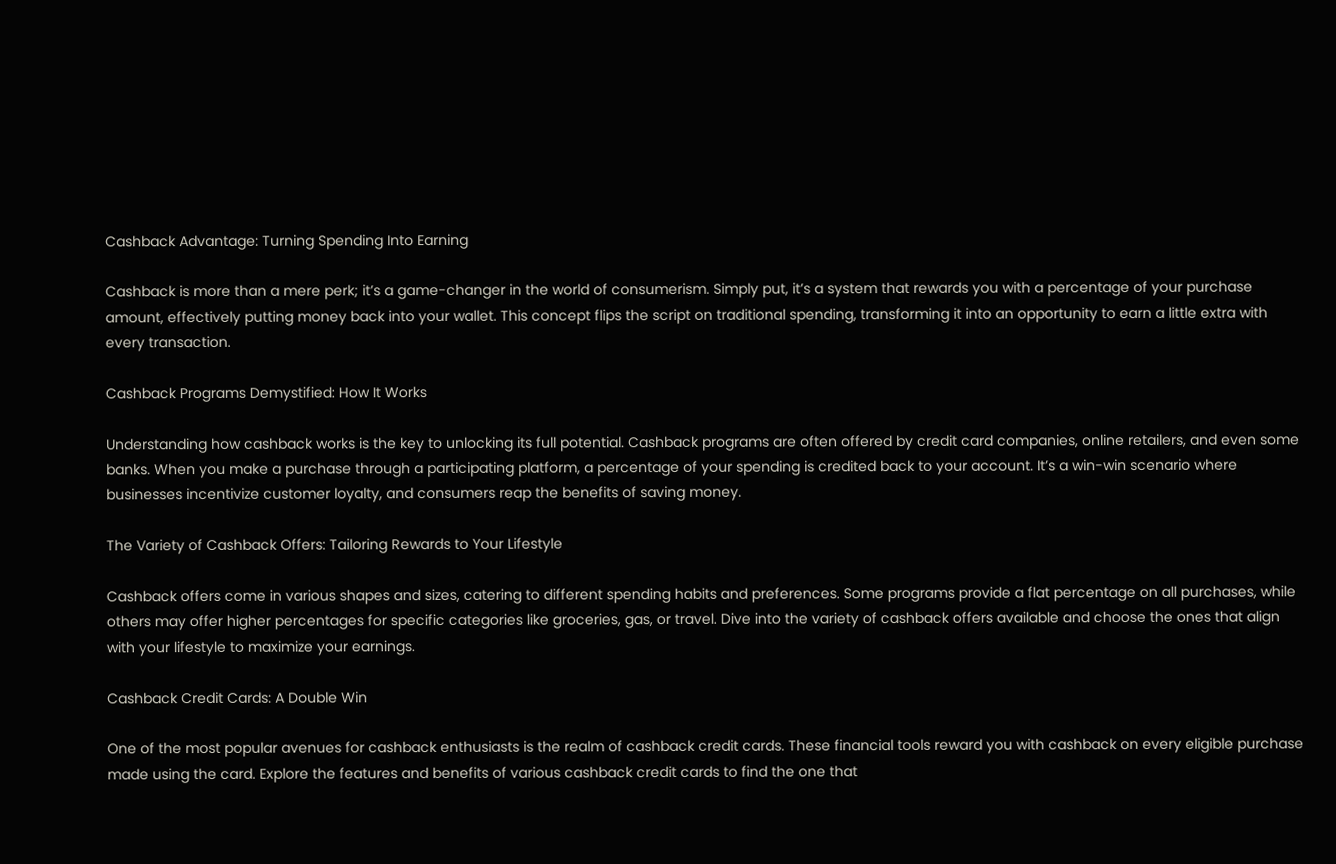Cashback Advantage: Turning Spending Into Earning

Cashback is more than a mere perk; it’s a game-changer in the world of consumerism. Simply put, it’s a system that rewards you with a percentage of your purchase amount, effectively putting money back into your wallet. This concept flips the script on traditional spending, transforming it into an opportunity to earn a little extra with every transaction.

Cashback Programs Demystified: How It Works

Understanding how cashback works is the key to unlocking its full potential. Cashback programs are often offered by credit card companies, online retailers, and even some banks. When you make a purchase through a participating platform, a percentage of your spending is credited back to your account. It’s a win-win scenario where businesses incentivize customer loyalty, and consumers reap the benefits of saving money.

The Variety of Cashback Offers: Tailoring Rewards to Your Lifestyle

Cashback offers come in various shapes and sizes, catering to different spending habits and preferences. Some programs provide a flat percentage on all purchases, while others may offer higher percentages for specific categories like groceries, gas, or travel. Dive into the variety of cashback offers available and choose the ones that align with your lifestyle to maximize your earnings.

Cashback Credit Cards: A Double Win

One of the most popular avenues for cashback enthusiasts is the realm of cashback credit cards. These financial tools reward you with cashback on every eligible purchase made using the card. Explore the features and benefits of various cashback credit cards to find the one that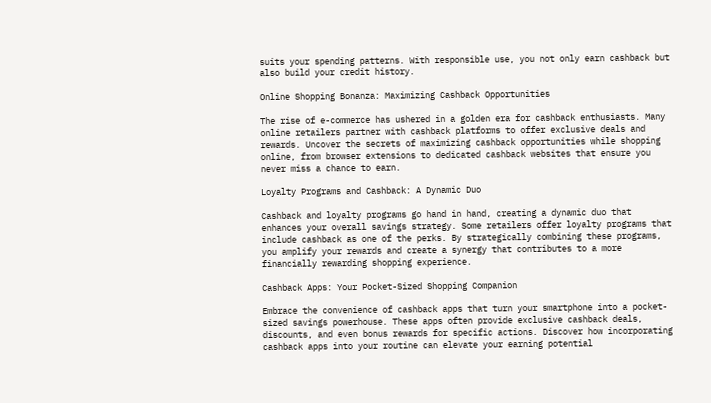suits your spending patterns. With responsible use, you not only earn cashback but also build your credit history.

Online Shopping Bonanza: Maximizing Cashback Opportunities

The rise of e-commerce has ushered in a golden era for cashback enthusiasts. Many online retailers partner with cashback platforms to offer exclusive deals and rewards. Uncover the secrets of maximizing cashback opportunities while shopping online, from browser extensions to dedicated cashback websites that ensure you never miss a chance to earn.

Loyalty Programs and Cashback: A Dynamic Duo

Cashback and loyalty programs go hand in hand, creating a dynamic duo that enhances your overall savings strategy. Some retailers offer loyalty programs that include cashback as one of the perks. By strategically combining these programs, you amplify your rewards and create a synergy that contributes to a more financially rewarding shopping experience.

Cashback Apps: Your Pocket-Sized Shopping Companion

Embrace the convenience of cashback apps that turn your smartphone into a pocket-sized savings powerhouse. These apps often provide exclusive cashback deals, discounts, and even bonus rewards for specific actions. Discover how incorporating cashback apps into your routine can elevate your earning potential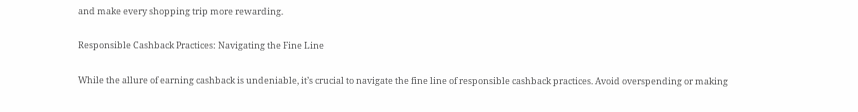and make every shopping trip more rewarding.

Responsible Cashback Practices: Navigating the Fine Line

While the allure of earning cashback is undeniable, it’s crucial to navigate the fine line of responsible cashback practices. Avoid overspending or making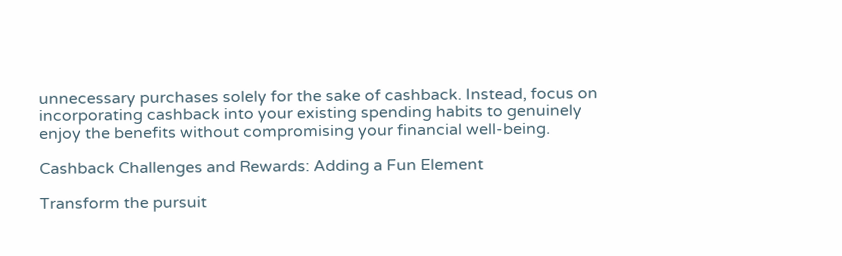unnecessary purchases solely for the sake of cashback. Instead, focus on incorporating cashback into your existing spending habits to genuinely enjoy the benefits without compromising your financial well-being.

Cashback Challenges and Rewards: Adding a Fun Element

Transform the pursuit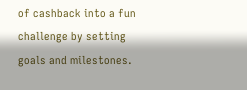of cashback into a fun challenge by setting goals and milestones.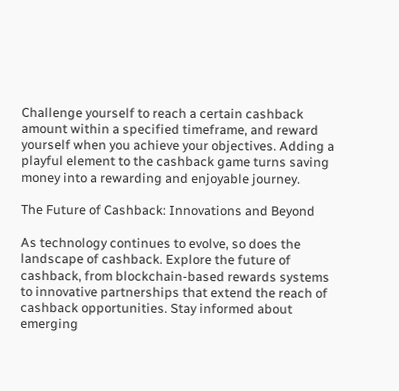Challenge yourself to reach a certain cashback amount within a specified timeframe, and reward yourself when you achieve your objectives. Adding a playful element to the cashback game turns saving money into a rewarding and enjoyable journey.

The Future of Cashback: Innovations and Beyond

As technology continues to evolve, so does the landscape of cashback. Explore the future of cashback, from blockchain-based rewards systems to innovative partnerships that extend the reach of cashback opportunities. Stay informed about emerging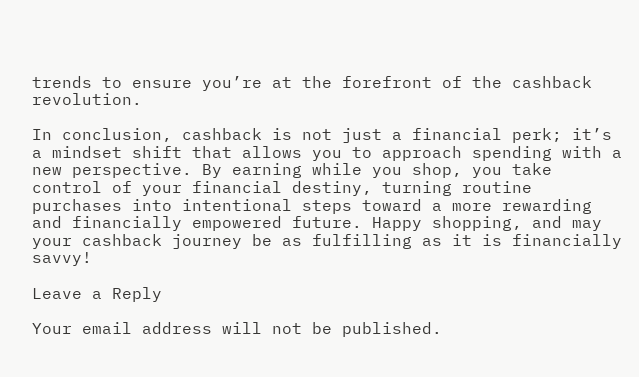trends to ensure you’re at the forefront of the cashback revolution.

In conclusion, cashback is not just a financial perk; it’s a mindset shift that allows you to approach spending with a new perspective. By earning while you shop, you take control of your financial destiny, turning routine purchases into intentional steps toward a more rewarding and financially empowered future. Happy shopping, and may your cashback journey be as fulfilling as it is financially savvy!

Leave a Reply

Your email address will not be published.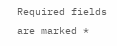Required fields are marked *